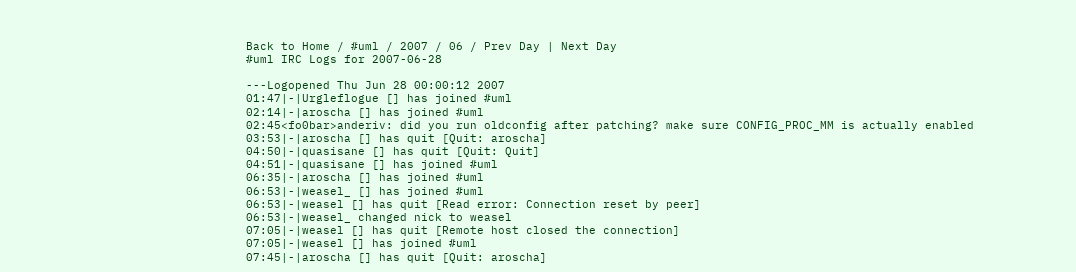Back to Home / #uml / 2007 / 06 / Prev Day | Next Day
#uml IRC Logs for 2007-06-28

---Logopened Thu Jun 28 00:00:12 2007
01:47|-|Urgleflogue [] has joined #uml
02:14|-|aroscha [] has joined #uml
02:45<fo0bar>anderiv: did you run oldconfig after patching? make sure CONFIG_PROC_MM is actually enabled
03:53|-|aroscha [] has quit [Quit: aroscha]
04:50|-|quasisane [] has quit [Quit: Quit]
04:51|-|quasisane [] has joined #uml
06:35|-|aroscha [] has joined #uml
06:53|-|weasel_ [] has joined #uml
06:53|-|weasel [] has quit [Read error: Connection reset by peer]
06:53|-|weasel_ changed nick to weasel
07:05|-|weasel [] has quit [Remote host closed the connection]
07:05|-|weasel [] has joined #uml
07:45|-|aroscha [] has quit [Quit: aroscha]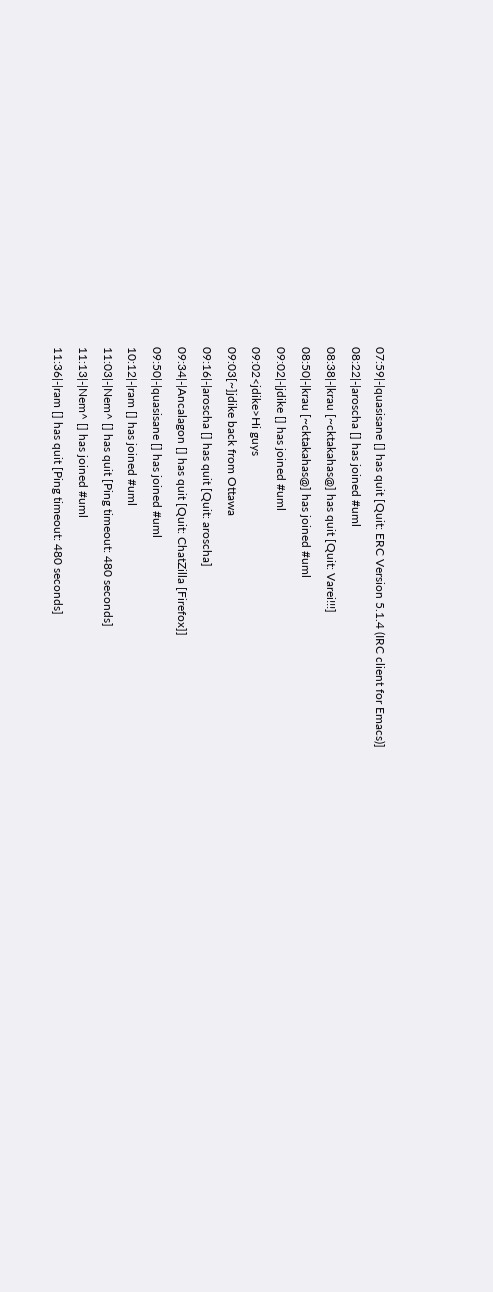07:59|-|quasisane [] has quit [Quit: ERC Version 5.1.4 (IRC client for Emacs)]
08:22|-|aroscha [] has joined #uml
08:38|-|krau [~cktakahas@] has quit [Quit: Varei!!!]
08:50|-|krau [~cktakahas@] has joined #uml
09:02|-|jdike [] has joined #uml
09:02<jdike>Hi guys
09:03[~]jdike back from Ottawa
09:16|-|aroscha [] has quit [Quit: aroscha]
09:34|-|Ancalagon [] has quit [Quit: ChatZilla [Firefox]]
09:50|-|quasisane [] has joined #uml
10:12|-|ram [] has joined #uml
11:03|-|Nem^ [] has quit [Ping timeout: 480 seconds]
11:13|-|Nem^ [] has joined #uml
11:36|-|ram [] has quit [Ping timeout: 480 seconds]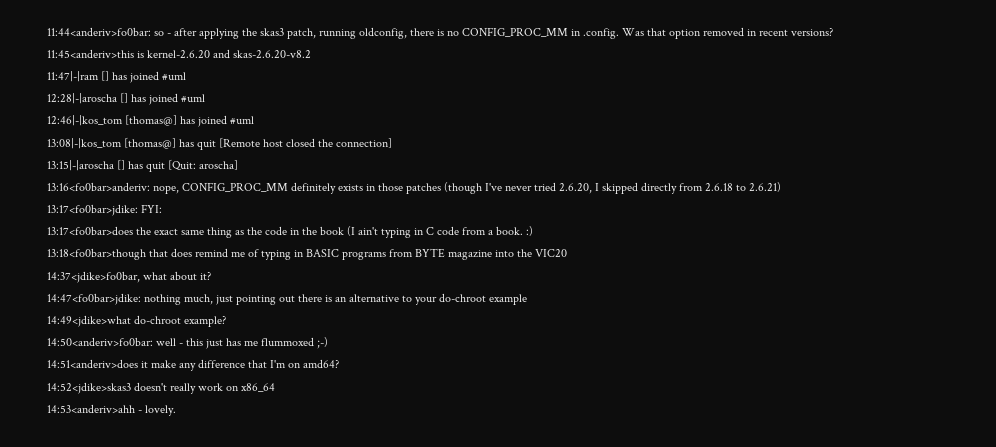11:44<anderiv>fo0bar: so - after applying the skas3 patch, running oldconfig, there is no CONFIG_PROC_MM in .config. Was that option removed in recent versions?
11:45<anderiv>this is kernel-2.6.20 and skas-2.6.20-v8.2
11:47|-|ram [] has joined #uml
12:28|-|aroscha [] has joined #uml
12:46|-|kos_tom [thomas@] has joined #uml
13:08|-|kos_tom [thomas@] has quit [Remote host closed the connection]
13:15|-|aroscha [] has quit [Quit: aroscha]
13:16<fo0bar>anderiv: nope, CONFIG_PROC_MM definitely exists in those patches (though I've never tried 2.6.20, I skipped directly from 2.6.18 to 2.6.21)
13:17<fo0bar>jdike: FYI:
13:17<fo0bar>does the exact same thing as the code in the book (I ain't typing in C code from a book. :)
13:18<fo0bar>though that does remind me of typing in BASIC programs from BYTE magazine into the VIC20
14:37<jdike>fo0bar, what about it?
14:47<fo0bar>jdike: nothing much, just pointing out there is an alternative to your do-chroot example
14:49<jdike>what do-chroot example?
14:50<anderiv>fo0bar: well - this just has me flummoxed ;-)
14:51<anderiv>does it make any difference that I'm on amd64?
14:52<jdike>skas3 doesn't really work on x86_64
14:53<anderiv>ahh - lovely.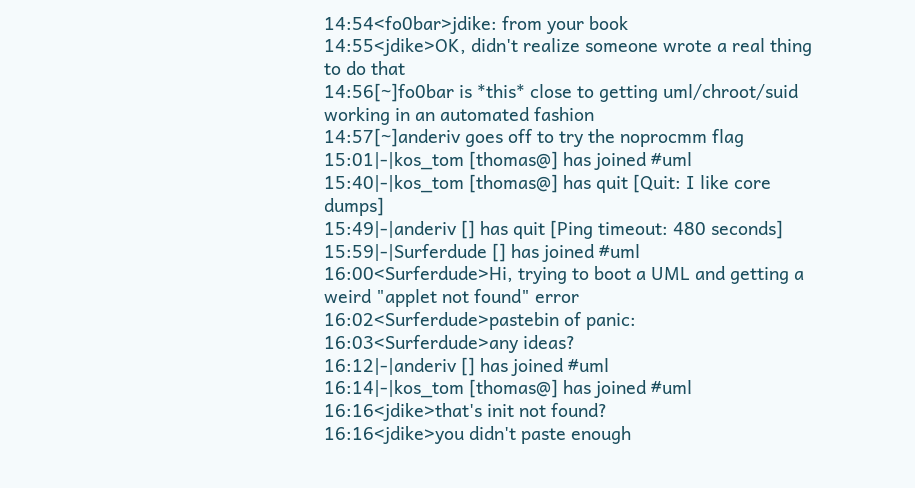14:54<fo0bar>jdike: from your book
14:55<jdike>OK, didn't realize someone wrote a real thing to do that
14:56[~]fo0bar is *this* close to getting uml/chroot/suid working in an automated fashion
14:57[~]anderiv goes off to try the noprocmm flag
15:01|-|kos_tom [thomas@] has joined #uml
15:40|-|kos_tom [thomas@] has quit [Quit: I like core dumps]
15:49|-|anderiv [] has quit [Ping timeout: 480 seconds]
15:59|-|Surferdude [] has joined #uml
16:00<Surferdude>Hi, trying to boot a UML and getting a weird "applet not found" error
16:02<Surferdude>pastebin of panic:
16:03<Surferdude>any ideas?
16:12|-|anderiv [] has joined #uml
16:14|-|kos_tom [thomas@] has joined #uml
16:16<jdike>that's init not found?
16:16<jdike>you didn't paste enough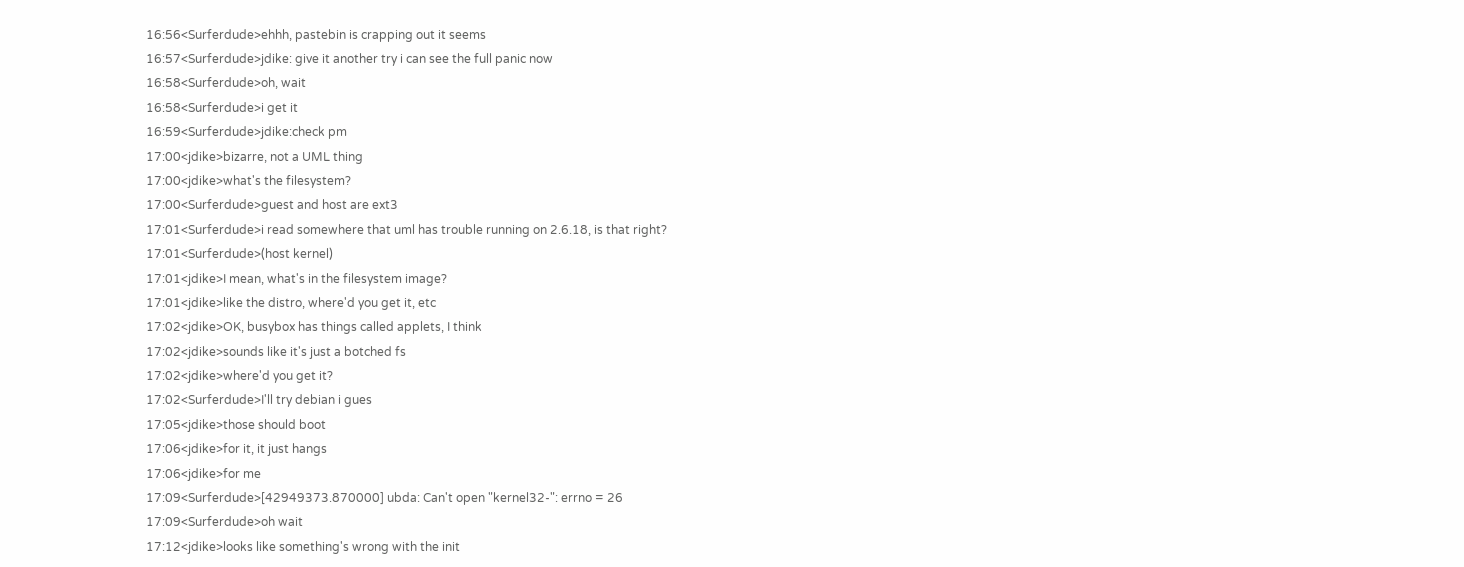16:56<Surferdude>ehhh, pastebin is crapping out it seems
16:57<Surferdude>jdike: give it another try i can see the full panic now
16:58<Surferdude>oh, wait
16:58<Surferdude>i get it
16:59<Surferdude>jdike:check pm
17:00<jdike>bizarre, not a UML thing
17:00<jdike>what's the filesystem?
17:00<Surferdude>guest and host are ext3
17:01<Surferdude>i read somewhere that uml has trouble running on 2.6.18, is that right?
17:01<Surferdude>(host kernel)
17:01<jdike>I mean, what's in the filesystem image?
17:01<jdike>like the distro, where'd you get it, etc
17:02<jdike>OK, busybox has things called applets, I think
17:02<jdike>sounds like it's just a botched fs
17:02<jdike>where'd you get it?
17:02<Surferdude>I'll try debian i gues
17:05<jdike>those should boot
17:06<jdike>for it, it just hangs
17:06<jdike>for me
17:09<Surferdude>[42949373.870000] ubda: Can't open "kernel32-": errno = 26
17:09<Surferdude>oh wait
17:12<jdike>looks like something's wrong with the init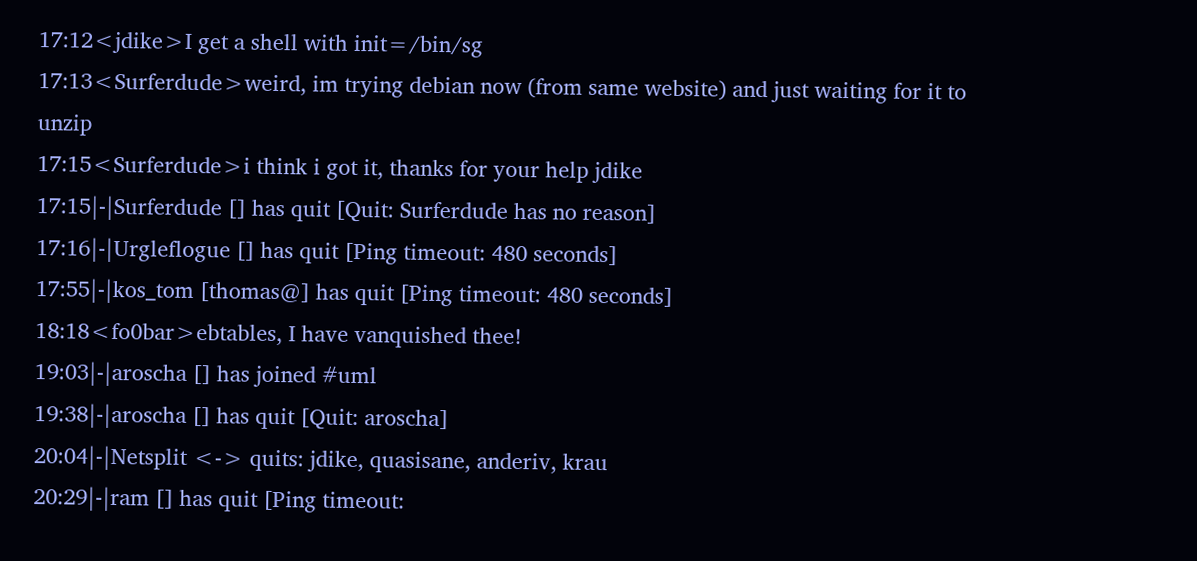17:12<jdike>I get a shell with init=/bin/sg
17:13<Surferdude>weird, im trying debian now (from same website) and just waiting for it to unzip
17:15<Surferdude>i think i got it, thanks for your help jdike
17:15|-|Surferdude [] has quit [Quit: Surferdude has no reason]
17:16|-|Urgleflogue [] has quit [Ping timeout: 480 seconds]
17:55|-|kos_tom [thomas@] has quit [Ping timeout: 480 seconds]
18:18<fo0bar>ebtables, I have vanquished thee!
19:03|-|aroscha [] has joined #uml
19:38|-|aroscha [] has quit [Quit: aroscha]
20:04|-|Netsplit <-> quits: jdike, quasisane, anderiv, krau
20:29|-|ram [] has quit [Ping timeout: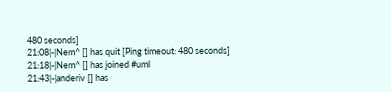480 seconds]
21:08|-|Nem^ [] has quit [Ping timeout: 480 seconds]
21:18|-|Nem^ [] has joined #uml
21:43|-|anderiv [] has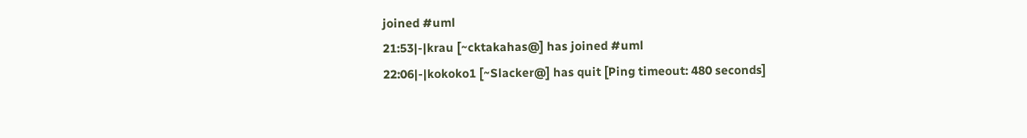joined #uml
21:53|-|krau [~cktakahas@] has joined #uml
22:06|-|kokoko1 [~Slacker@] has quit [Ping timeout: 480 seconds]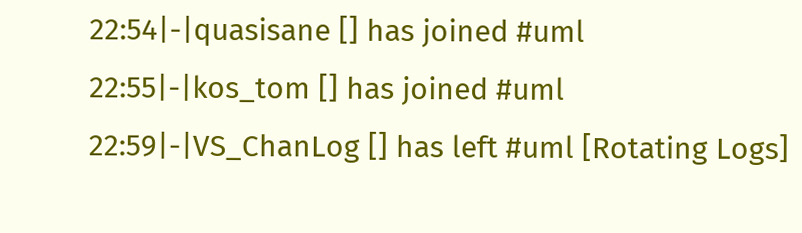22:54|-|quasisane [] has joined #uml
22:55|-|kos_tom [] has joined #uml
22:59|-|VS_ChanLog [] has left #uml [Rotating Logs]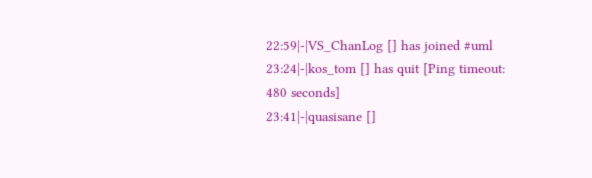22:59|-|VS_ChanLog [] has joined #uml
23:24|-|kos_tom [] has quit [Ping timeout: 480 seconds]
23:41|-|quasisane []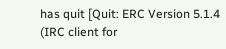has quit [Quit: ERC Version 5.1.4 (IRC client for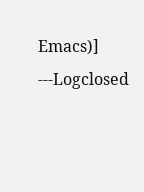Emacs)]
---Logclosed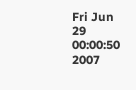Fri Jun 29 00:00:50 2007